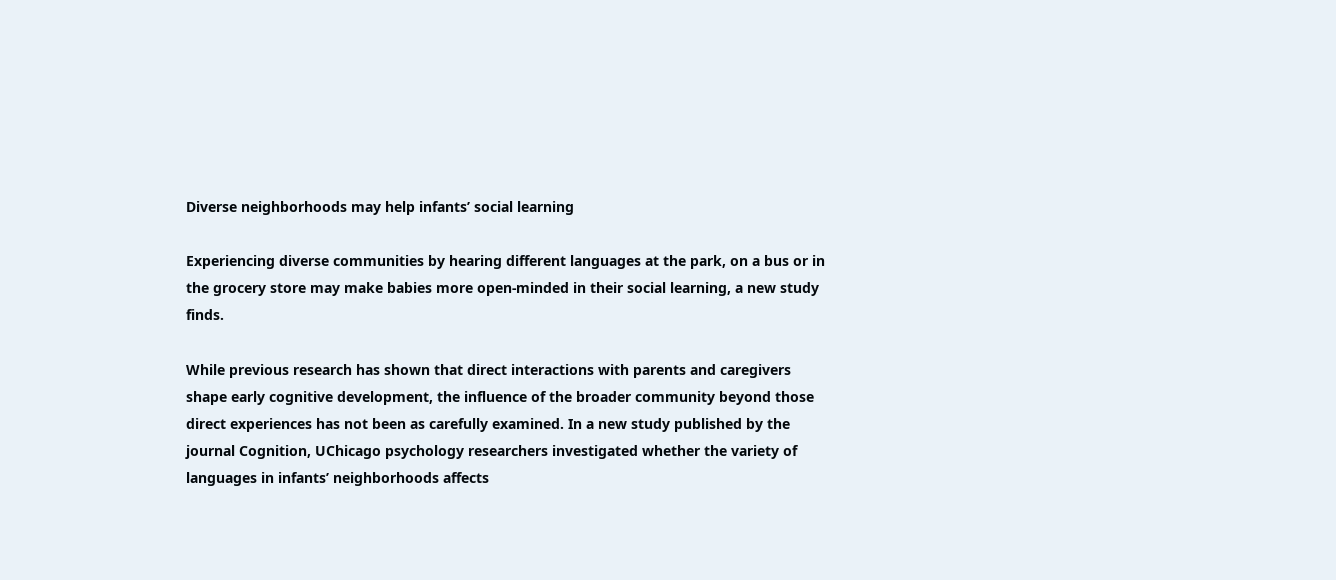Diverse neighborhoods may help infants’ social learning

Experiencing diverse communities by hearing different languages at the park, on a bus or in the grocery store may make babies more open-minded in their social learning, a new study finds.

While previous research has shown that direct interactions with parents and caregivers shape early cognitive development, the influence of the broader community beyond those direct experiences has not been as carefully examined. In a new study published by the journal Cognition, UChicago psychology researchers investigated whether the variety of languages in infants’ neighborhoods affects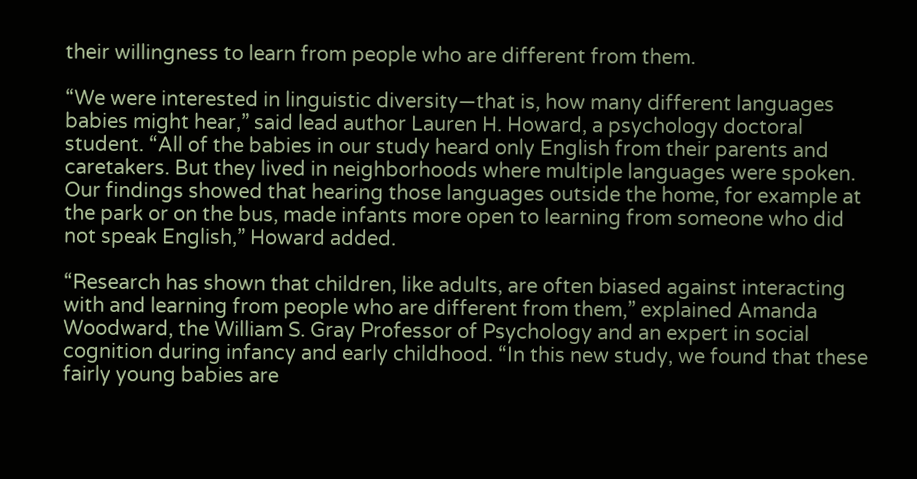their willingness to learn from people who are different from them.

“We were interested in linguistic diversity—that is, how many different languages babies might hear,” said lead author Lauren H. Howard, a psychology doctoral student. “All of the babies in our study heard only English from their parents and caretakers. But they lived in neighborhoods where multiple languages were spoken. Our findings showed that hearing those languages outside the home, for example at the park or on the bus, made infants more open to learning from someone who did not speak English,” Howard added.

“Research has shown that children, like adults, are often biased against interacting with and learning from people who are different from them,” explained Amanda Woodward, the William S. Gray Professor of Psychology and an expert in social cognition during infancy and early childhood. “In this new study, we found that these fairly young babies are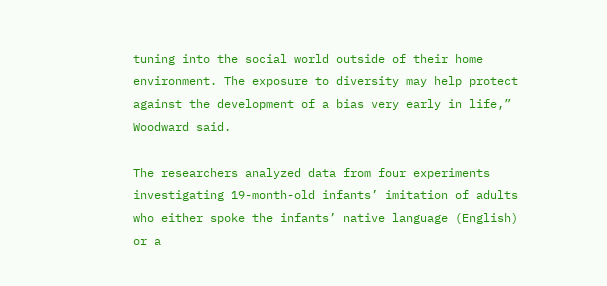tuning into the social world outside of their home environment. The exposure to diversity may help protect against the development of a bias very early in life,” Woodward said.

The researchers analyzed data from four experiments investigating 19-month-old infants’ imitation of adults who either spoke the infants’ native language (English) or a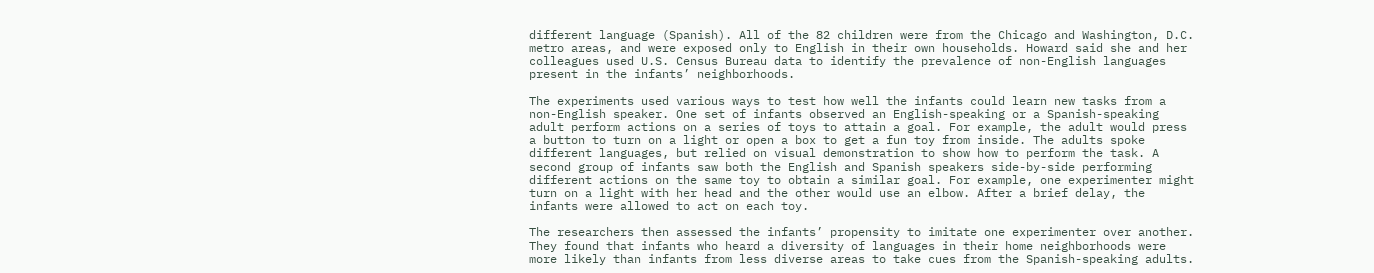different language (Spanish). All of the 82 children were from the Chicago and Washington, D.C. metro areas, and were exposed only to English in their own households. Howard said she and her colleagues used U.S. Census Bureau data to identify the prevalence of non-English languages present in the infants’ neighborhoods.

The experiments used various ways to test how well the infants could learn new tasks from a non-English speaker. One set of infants observed an English-speaking or a Spanish-speaking adult perform actions on a series of toys to attain a goal. For example, the adult would press a button to turn on a light or open a box to get a fun toy from inside. The adults spoke different languages, but relied on visual demonstration to show how to perform the task. A second group of infants saw both the English and Spanish speakers side-by-side performing different actions on the same toy to obtain a similar goal. For example, one experimenter might turn on a light with her head and the other would use an elbow. After a brief delay, the infants were allowed to act on each toy.

The researchers then assessed the infants’ propensity to imitate one experimenter over another. They found that infants who heard a diversity of languages in their home neighborhoods were more likely than infants from less diverse areas to take cues from the Spanish-speaking adults.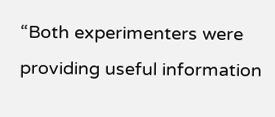“Both experimenters were providing useful information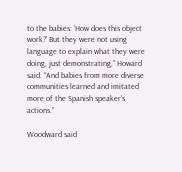to the babies: ‘How does this object work?’ But they were not using language to explain what they were doing, just demonstrating,” Howard said. “And babies from more diverse communities learned and imitated more of the Spanish speaker’s actions.”

Woodward said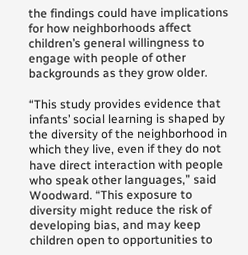the findings could have implications for how neighborhoods affect children’s general willingness to engage with people of other backgrounds as they grow older.

“This study provides evidence that infants’ social learning is shaped by the diversity of the neighborhood in which they live, even if they do not have direct interaction with people who speak other languages,” said Woodward. “This exposure to diversity might reduce the risk of developing bias, and may keep children open to opportunities to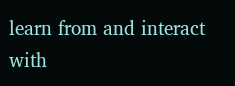learn from and interact with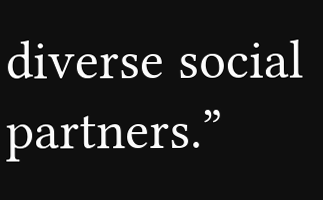diverse social partners.”